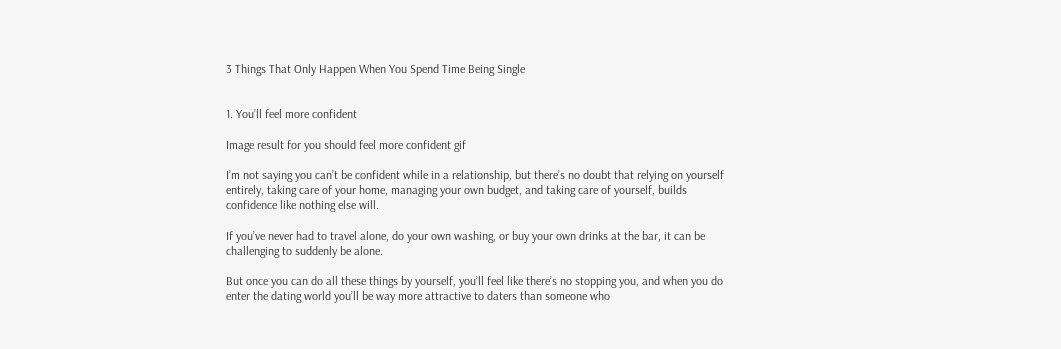3 Things That Only Happen When You Spend Time Being Single


1. You’ll feel more confident

Image result for you should feel more confident gif

I’m not saying you can’t be confident while in a relationship, but there’s no doubt that relying on yourself entirely, taking care of your home, managing your own budget, and taking care of yourself, builds confidence like nothing else will.

If you’ve never had to travel alone, do your own washing, or buy your own drinks at the bar, it can be challenging to suddenly be alone.

But once you can do all these things by yourself, you’ll feel like there’s no stopping you, and when you do enter the dating world you’ll be way more attractive to daters than someone who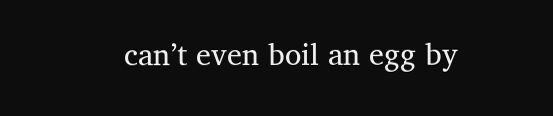can’t even boil an egg by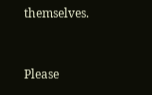themselves.


Please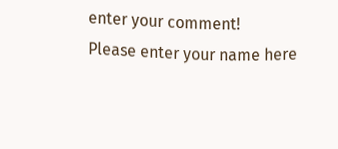enter your comment!
Please enter your name here